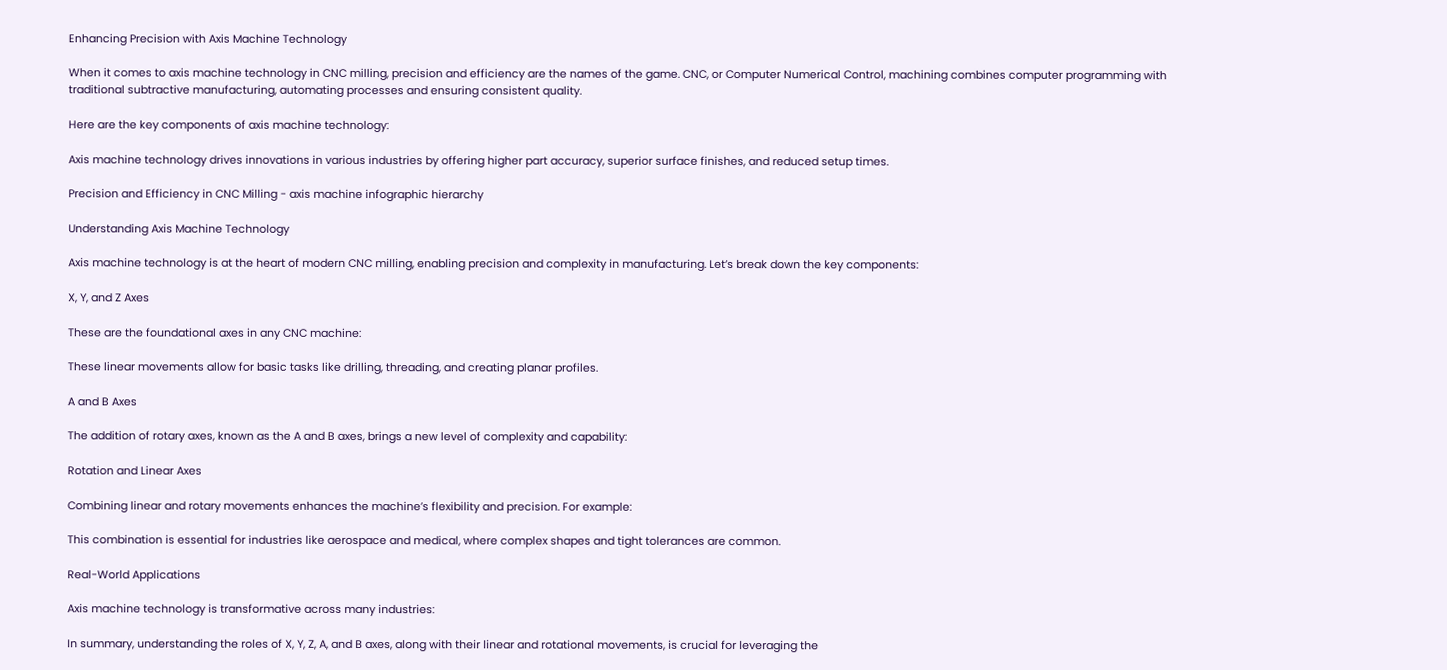Enhancing Precision with Axis Machine Technology

When it comes to axis machine technology in CNC milling, precision and efficiency are the names of the game. CNC, or Computer Numerical Control, machining combines computer programming with traditional subtractive manufacturing, automating processes and ensuring consistent quality.

Here are the key components of axis machine technology:

Axis machine technology drives innovations in various industries by offering higher part accuracy, superior surface finishes, and reduced setup times.

Precision and Efficiency in CNC Milling - axis machine infographic hierarchy

Understanding Axis Machine Technology

Axis machine technology is at the heart of modern CNC milling, enabling precision and complexity in manufacturing. Let’s break down the key components:

X, Y, and Z Axes

These are the foundational axes in any CNC machine:

These linear movements allow for basic tasks like drilling, threading, and creating planar profiles.

A and B Axes

The addition of rotary axes, known as the A and B axes, brings a new level of complexity and capability:

Rotation and Linear Axes

Combining linear and rotary movements enhances the machine’s flexibility and precision. For example:

This combination is essential for industries like aerospace and medical, where complex shapes and tight tolerances are common.

Real-World Applications

Axis machine technology is transformative across many industries:

In summary, understanding the roles of X, Y, Z, A, and B axes, along with their linear and rotational movements, is crucial for leveraging the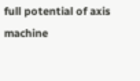full potential of axis machine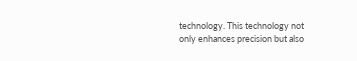technology. This technology not only enhances precision but also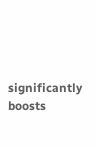significantly boosts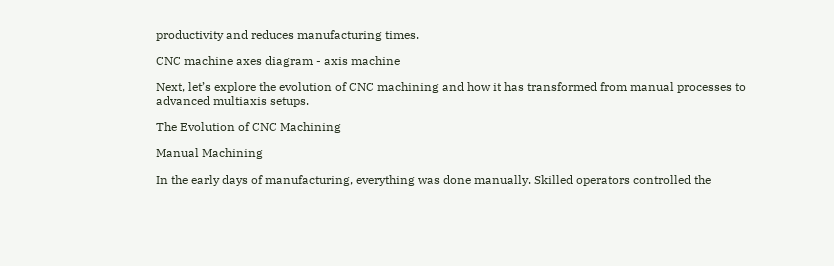productivity and reduces manufacturing times.

CNC machine axes diagram - axis machine

Next, let’s explore the evolution of CNC machining and how it has transformed from manual processes to advanced multiaxis setups.

The Evolution of CNC Machining

Manual Machining

In the early days of manufacturing, everything was done manually. Skilled operators controlled the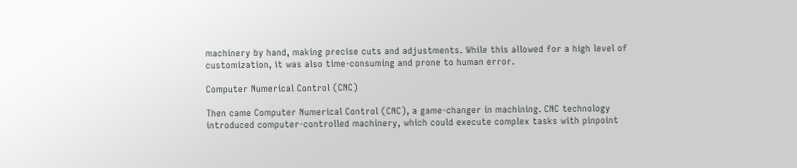machinery by hand, making precise cuts and adjustments. While this allowed for a high level of customization, it was also time-consuming and prone to human error.

Computer Numerical Control (CNC)

Then came Computer Numerical Control (CNC), a game-changer in machining. CNC technology introduced computer-controlled machinery, which could execute complex tasks with pinpoint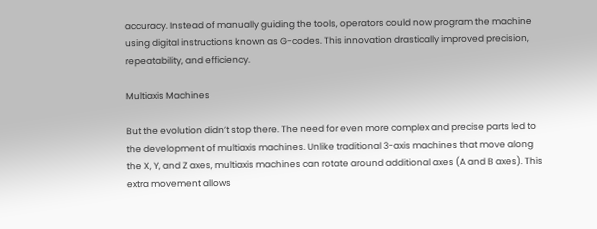accuracy. Instead of manually guiding the tools, operators could now program the machine using digital instructions known as G-codes. This innovation drastically improved precision, repeatability, and efficiency.

Multiaxis Machines

But the evolution didn’t stop there. The need for even more complex and precise parts led to the development of multiaxis machines. Unlike traditional 3-axis machines that move along the X, Y, and Z axes, multiaxis machines can rotate around additional axes (A and B axes). This extra movement allows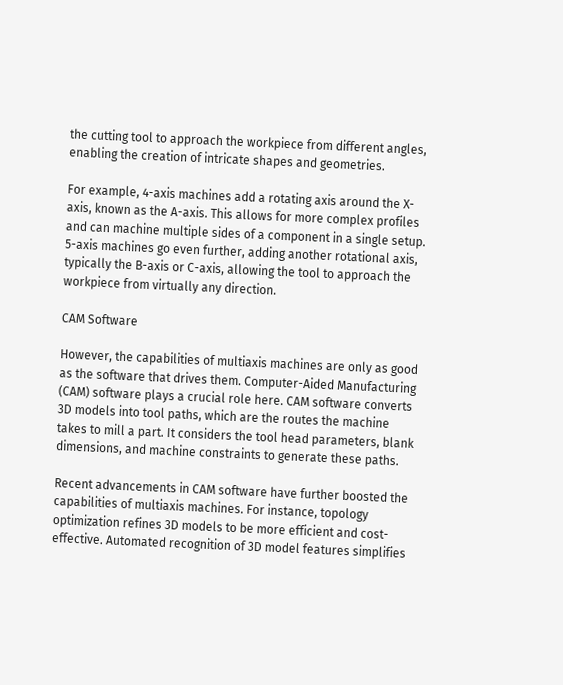the cutting tool to approach the workpiece from different angles, enabling the creation of intricate shapes and geometries.

For example, 4-axis machines add a rotating axis around the X-axis, known as the A-axis. This allows for more complex profiles and can machine multiple sides of a component in a single setup. 5-axis machines go even further, adding another rotational axis, typically the B-axis or C-axis, allowing the tool to approach the workpiece from virtually any direction.

CAM Software

However, the capabilities of multiaxis machines are only as good as the software that drives them. Computer-Aided Manufacturing (CAM) software plays a crucial role here. CAM software converts 3D models into tool paths, which are the routes the machine takes to mill a part. It considers the tool head parameters, blank dimensions, and machine constraints to generate these paths.

Recent advancements in CAM software have further boosted the capabilities of multiaxis machines. For instance, topology optimization refines 3D models to be more efficient and cost-effective. Automated recognition of 3D model features simplifies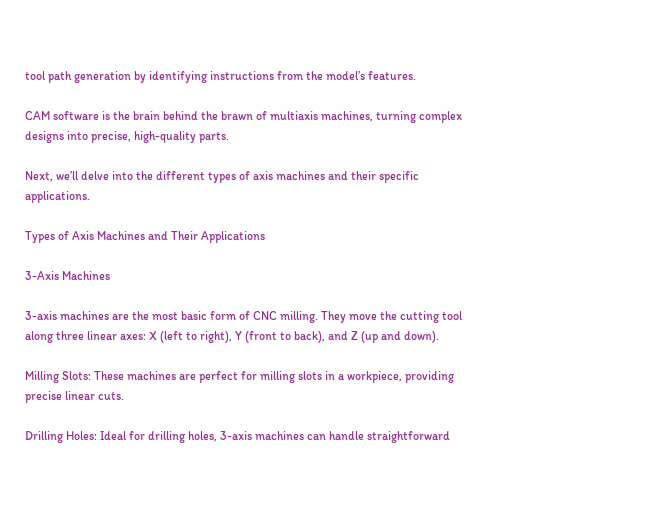tool path generation by identifying instructions from the model’s features.

CAM software is the brain behind the brawn of multiaxis machines, turning complex designs into precise, high-quality parts.

Next, we’ll delve into the different types of axis machines and their specific applications.

Types of Axis Machines and Their Applications

3-Axis Machines

3-axis machines are the most basic form of CNC milling. They move the cutting tool along three linear axes: X (left to right), Y (front to back), and Z (up and down).

Milling Slots: These machines are perfect for milling slots in a workpiece, providing precise linear cuts.

Drilling Holes: Ideal for drilling holes, 3-axis machines can handle straightforward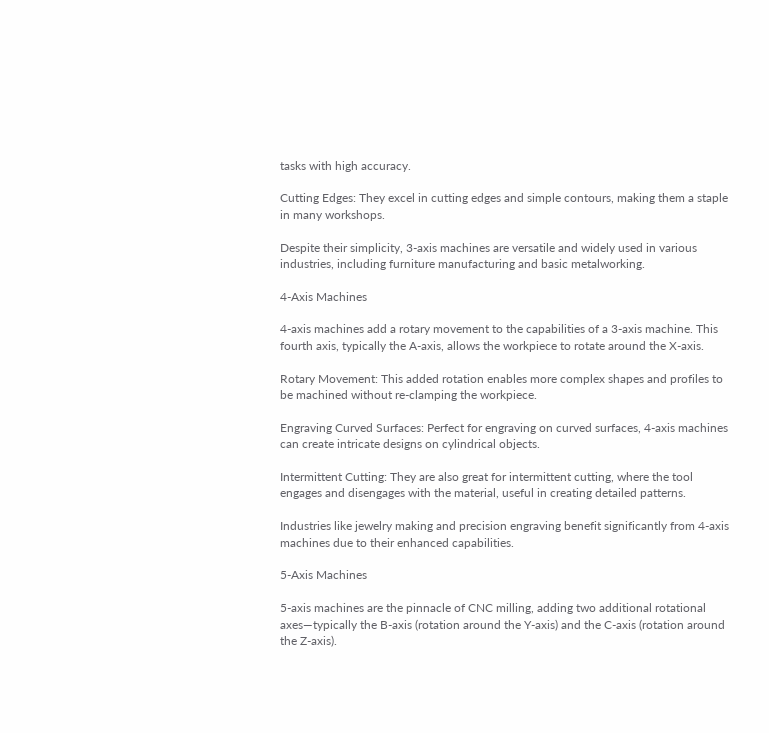tasks with high accuracy.

Cutting Edges: They excel in cutting edges and simple contours, making them a staple in many workshops.

Despite their simplicity, 3-axis machines are versatile and widely used in various industries, including furniture manufacturing and basic metalworking.

4-Axis Machines

4-axis machines add a rotary movement to the capabilities of a 3-axis machine. This fourth axis, typically the A-axis, allows the workpiece to rotate around the X-axis.

Rotary Movement: This added rotation enables more complex shapes and profiles to be machined without re-clamping the workpiece.

Engraving Curved Surfaces: Perfect for engraving on curved surfaces, 4-axis machines can create intricate designs on cylindrical objects.

Intermittent Cutting: They are also great for intermittent cutting, where the tool engages and disengages with the material, useful in creating detailed patterns.

Industries like jewelry making and precision engraving benefit significantly from 4-axis machines due to their enhanced capabilities.

5-Axis Machines

5-axis machines are the pinnacle of CNC milling, adding two additional rotational axes—typically the B-axis (rotation around the Y-axis) and the C-axis (rotation around the Z-axis).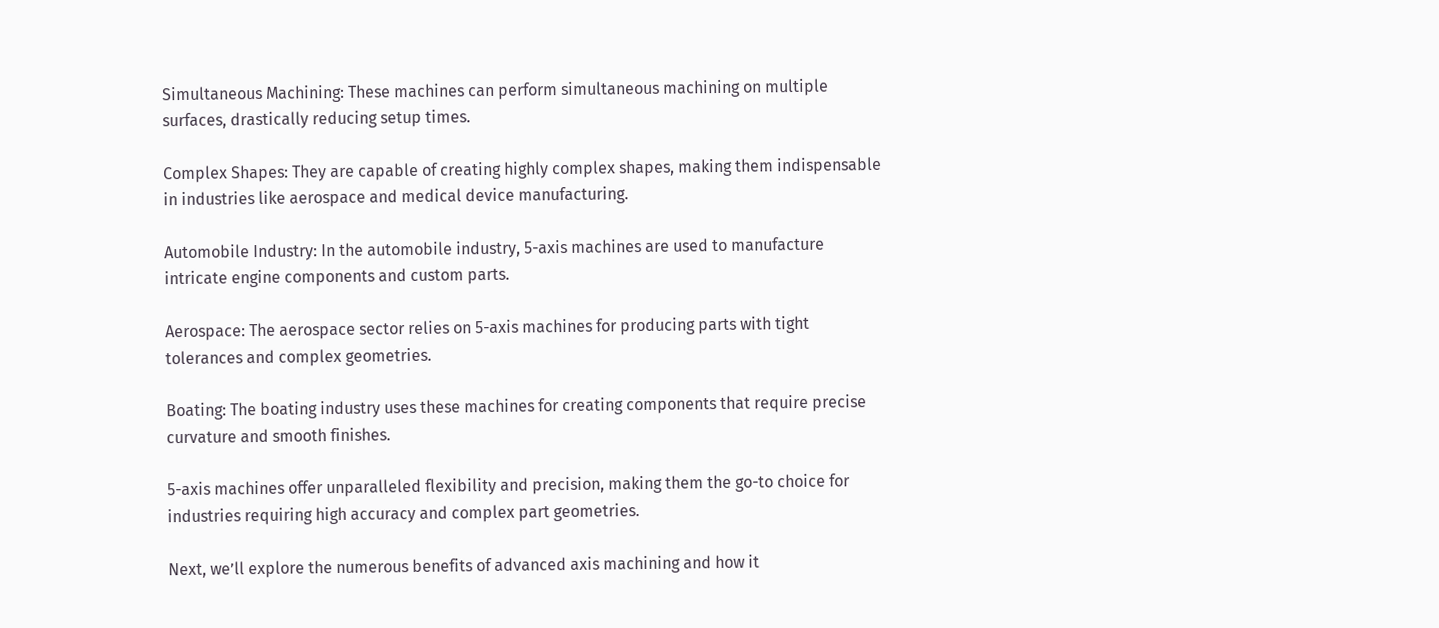Simultaneous Machining: These machines can perform simultaneous machining on multiple surfaces, drastically reducing setup times.

Complex Shapes: They are capable of creating highly complex shapes, making them indispensable in industries like aerospace and medical device manufacturing.

Automobile Industry: In the automobile industry, 5-axis machines are used to manufacture intricate engine components and custom parts.

Aerospace: The aerospace sector relies on 5-axis machines for producing parts with tight tolerances and complex geometries.

Boating: The boating industry uses these machines for creating components that require precise curvature and smooth finishes.

5-axis machines offer unparalleled flexibility and precision, making them the go-to choice for industries requiring high accuracy and complex part geometries.

Next, we’ll explore the numerous benefits of advanced axis machining and how it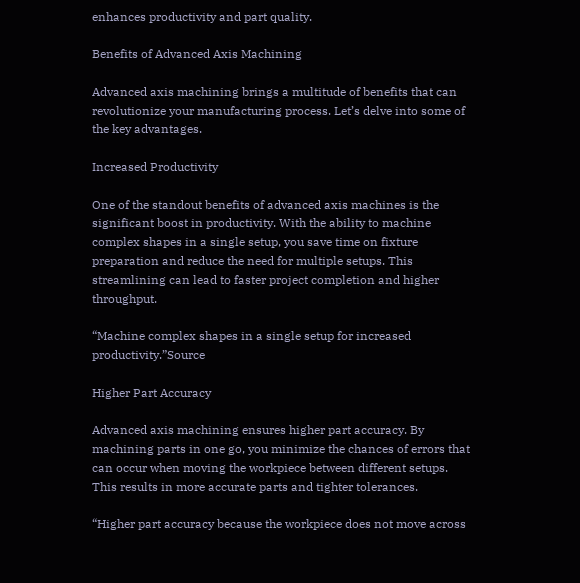enhances productivity and part quality.

Benefits of Advanced Axis Machining

Advanced axis machining brings a multitude of benefits that can revolutionize your manufacturing process. Let’s delve into some of the key advantages.

Increased Productivity

One of the standout benefits of advanced axis machines is the significant boost in productivity. With the ability to machine complex shapes in a single setup, you save time on fixture preparation and reduce the need for multiple setups. This streamlining can lead to faster project completion and higher throughput.

“Machine complex shapes in a single setup for increased productivity.”Source

Higher Part Accuracy

Advanced axis machining ensures higher part accuracy. By machining parts in one go, you minimize the chances of errors that can occur when moving the workpiece between different setups. This results in more accurate parts and tighter tolerances.

“Higher part accuracy because the workpiece does not move across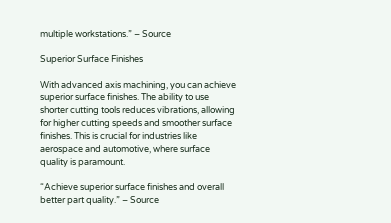multiple workstations.” – Source

Superior Surface Finishes

With advanced axis machining, you can achieve superior surface finishes. The ability to use shorter cutting tools reduces vibrations, allowing for higher cutting speeds and smoother surface finishes. This is crucial for industries like aerospace and automotive, where surface quality is paramount.

“Achieve superior surface finishes and overall better part quality.” – Source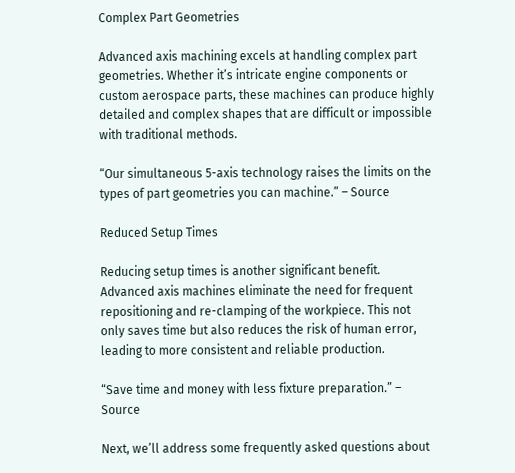Complex Part Geometries

Advanced axis machining excels at handling complex part geometries. Whether it’s intricate engine components or custom aerospace parts, these machines can produce highly detailed and complex shapes that are difficult or impossible with traditional methods.

“Our simultaneous 5-axis technology raises the limits on the types of part geometries you can machine.” – Source

Reduced Setup Times

Reducing setup times is another significant benefit. Advanced axis machines eliminate the need for frequent repositioning and re-clamping of the workpiece. This not only saves time but also reduces the risk of human error, leading to more consistent and reliable production.

“Save time and money with less fixture preparation.” – Source

Next, we’ll address some frequently asked questions about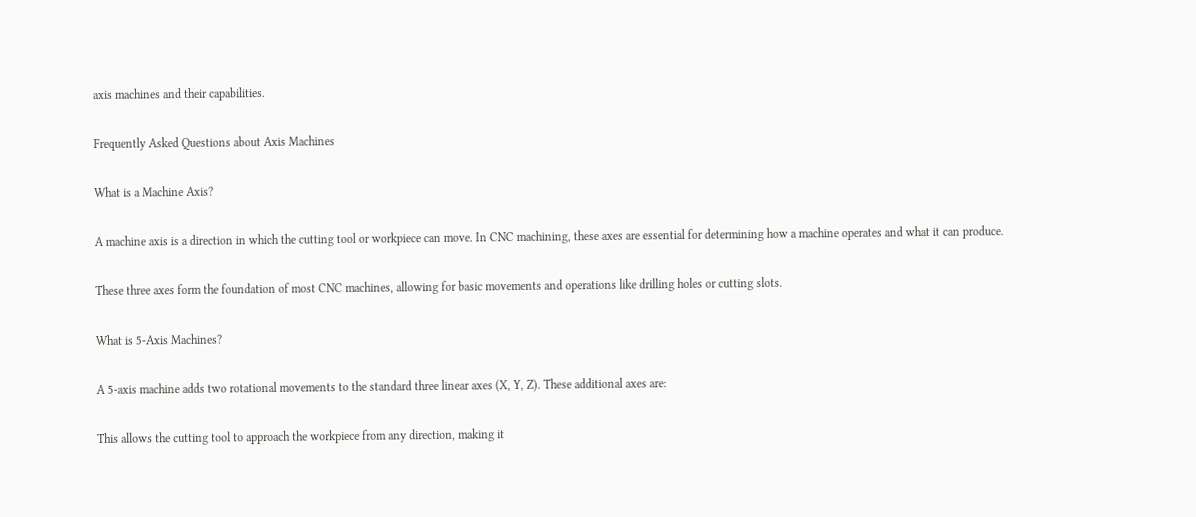axis machines and their capabilities.

Frequently Asked Questions about Axis Machines

What is a Machine Axis?

A machine axis is a direction in which the cutting tool or workpiece can move. In CNC machining, these axes are essential for determining how a machine operates and what it can produce.

These three axes form the foundation of most CNC machines, allowing for basic movements and operations like drilling holes or cutting slots.

What is 5-Axis Machines?

A 5-axis machine adds two rotational movements to the standard three linear axes (X, Y, Z). These additional axes are:

This allows the cutting tool to approach the workpiece from any direction, making it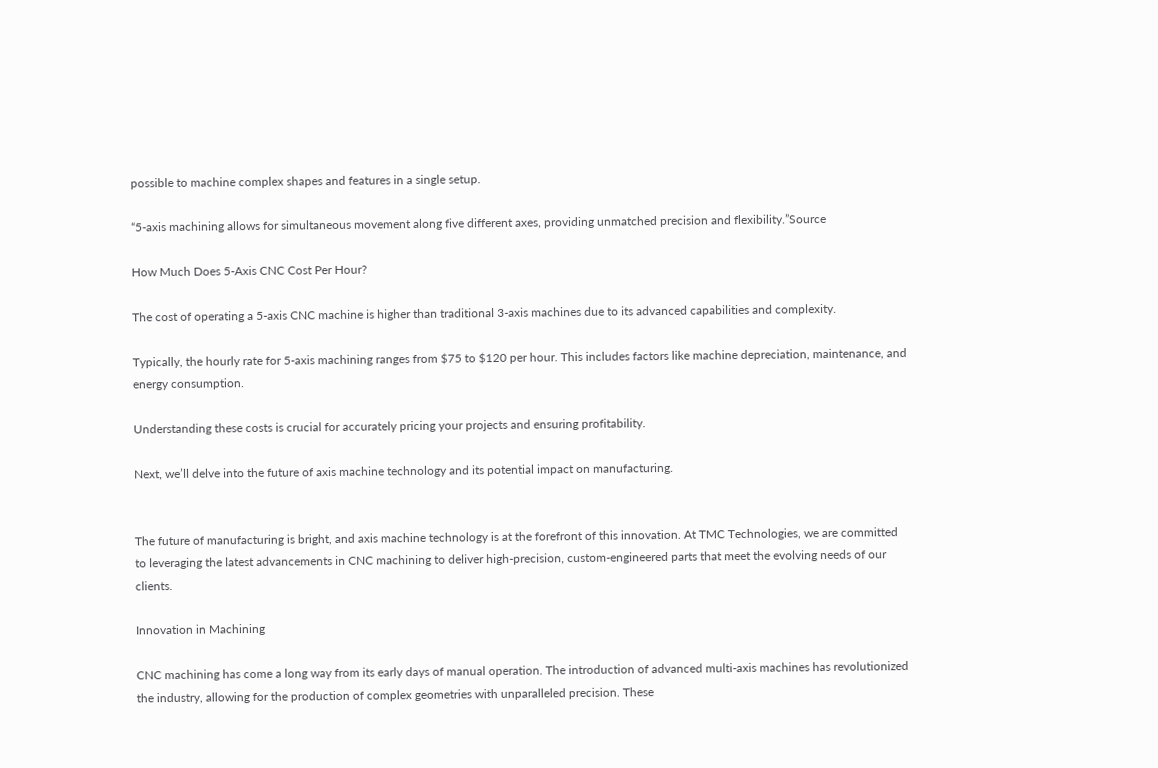possible to machine complex shapes and features in a single setup.

“5-axis machining allows for simultaneous movement along five different axes, providing unmatched precision and flexibility.”Source

How Much Does 5-Axis CNC Cost Per Hour?

The cost of operating a 5-axis CNC machine is higher than traditional 3-axis machines due to its advanced capabilities and complexity.

Typically, the hourly rate for 5-axis machining ranges from $75 to $120 per hour. This includes factors like machine depreciation, maintenance, and energy consumption.

Understanding these costs is crucial for accurately pricing your projects and ensuring profitability.

Next, we’ll delve into the future of axis machine technology and its potential impact on manufacturing.


The future of manufacturing is bright, and axis machine technology is at the forefront of this innovation. At TMC Technologies, we are committed to leveraging the latest advancements in CNC machining to deliver high-precision, custom-engineered parts that meet the evolving needs of our clients.

Innovation in Machining

CNC machining has come a long way from its early days of manual operation. The introduction of advanced multi-axis machines has revolutionized the industry, allowing for the production of complex geometries with unparalleled precision. These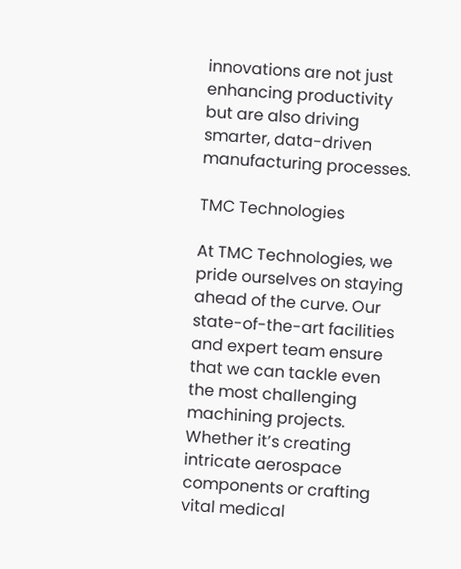innovations are not just enhancing productivity but are also driving smarter, data-driven manufacturing processes.

TMC Technologies

At TMC Technologies, we pride ourselves on staying ahead of the curve. Our state-of-the-art facilities and expert team ensure that we can tackle even the most challenging machining projects. Whether it’s creating intricate aerospace components or crafting vital medical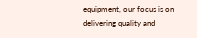equipment, our focus is on delivering quality and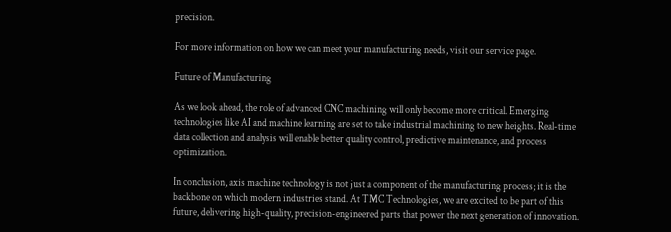precision.

For more information on how we can meet your manufacturing needs, visit our service page.

Future of Manufacturing

As we look ahead, the role of advanced CNC machining will only become more critical. Emerging technologies like AI and machine learning are set to take industrial machining to new heights. Real-time data collection and analysis will enable better quality control, predictive maintenance, and process optimization.

In conclusion, axis machine technology is not just a component of the manufacturing process; it is the backbone on which modern industries stand. At TMC Technologies, we are excited to be part of this future, delivering high-quality, precision-engineered parts that power the next generation of innovation.